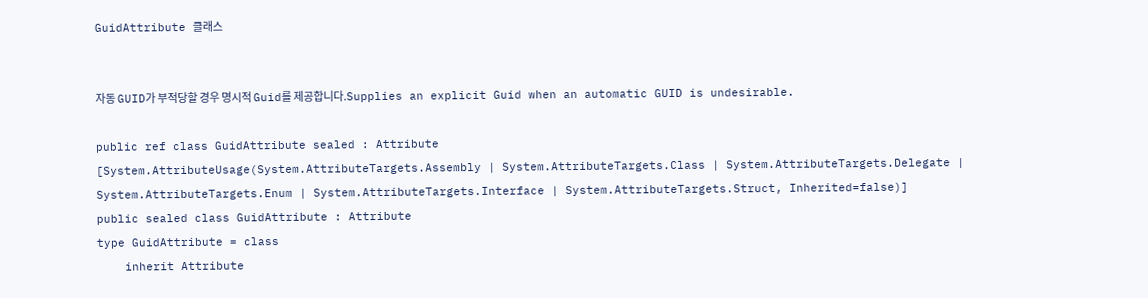GuidAttribute 클래스


자동 GUID가 부적당할 경우 명시적 Guid를 제공합니다.Supplies an explicit Guid when an automatic GUID is undesirable.

public ref class GuidAttribute sealed : Attribute
[System.AttributeUsage(System.AttributeTargets.Assembly | System.AttributeTargets.Class | System.AttributeTargets.Delegate | System.AttributeTargets.Enum | System.AttributeTargets.Interface | System.AttributeTargets.Struct, Inherited=false)]
public sealed class GuidAttribute : Attribute
type GuidAttribute = class
    inherit Attribute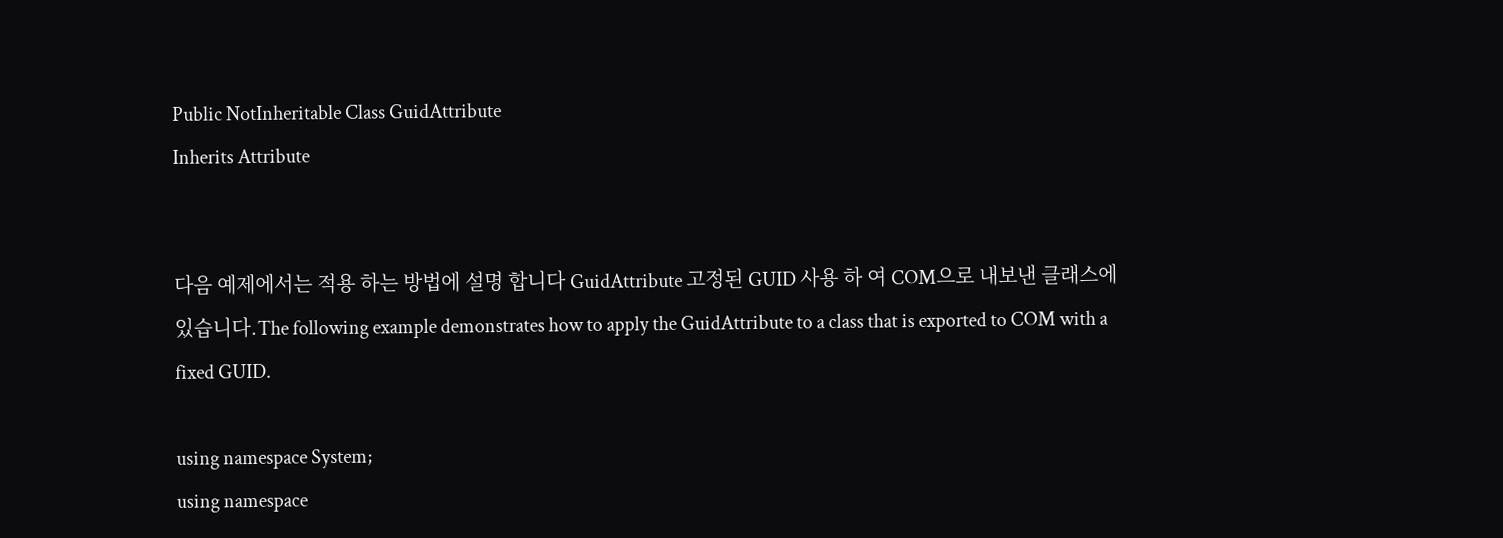Public NotInheritable Class GuidAttribute
Inherits Attribute


다음 예제에서는 적용 하는 방법에 설명 합니다 GuidAttribute 고정된 GUID 사용 하 여 COM으로 내보낸 클래스에 있습니다.The following example demonstrates how to apply the GuidAttribute to a class that is exported to COM with a fixed GUID.

using namespace System;
using namespace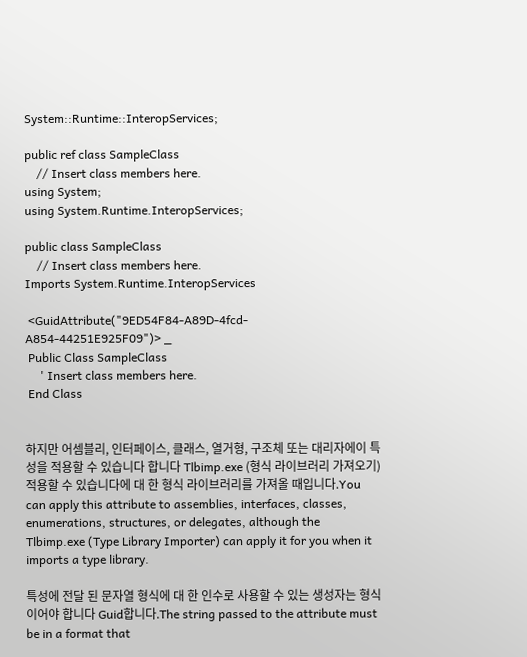System::Runtime::InteropServices;

public ref class SampleClass
    // Insert class members here.
using System;
using System.Runtime.InteropServices;

public class SampleClass
    // Insert class members here.
Imports System.Runtime.InteropServices

 <GuidAttribute("9ED54F84-A89D-4fcd-A854-44251E925F09")> _
 Public Class SampleClass
     ' Insert class members here.
 End Class


하지만 어셈블리, 인터페이스, 클래스, 열거형, 구조체 또는 대리자에이 특성을 적용할 수 있습니다 합니다 Tlbimp.exe (형식 라이브러리 가져오기) 적용할 수 있습니다에 대 한 형식 라이브러리를 가져올 때입니다.You can apply this attribute to assemblies, interfaces, classes, enumerations, structures, or delegates, although the Tlbimp.exe (Type Library Importer) can apply it for you when it imports a type library.

특성에 전달 된 문자열 형식에 대 한 인수로 사용할 수 있는 생성자는 형식 이어야 합니다 Guid합니다.The string passed to the attribute must be in a format that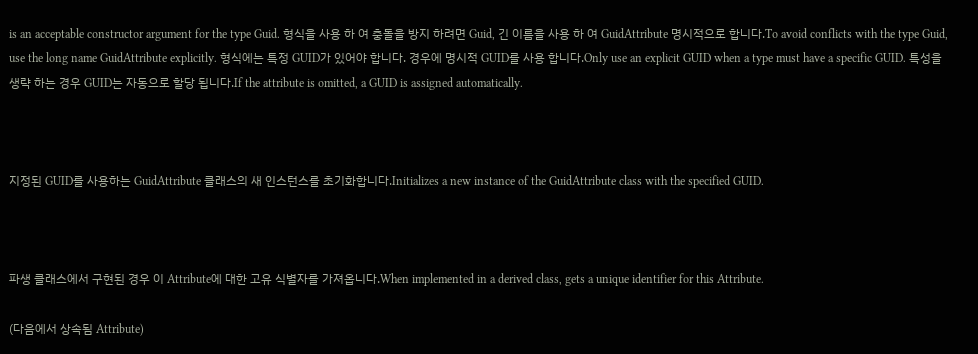is an acceptable constructor argument for the type Guid. 형식을 사용 하 여 충돌을 방지 하려면 Guid, 긴 이름을 사용 하 여 GuidAttribute 명시적으로 합니다.To avoid conflicts with the type Guid, use the long name GuidAttribute explicitly. 형식에는 특정 GUID가 있어야 합니다. 경우에 명시적 GUID를 사용 합니다.Only use an explicit GUID when a type must have a specific GUID. 특성을 생략 하는 경우 GUID는 자동으로 할당 됩니다.If the attribute is omitted, a GUID is assigned automatically.



지정된 GUID를 사용하는 GuidAttribute 클래스의 새 인스턴스를 초기화합니다.Initializes a new instance of the GuidAttribute class with the specified GUID.



파생 클래스에서 구현된 경우 이 Attribute에 대한 고유 식별자를 가져옵니다.When implemented in a derived class, gets a unique identifier for this Attribute.

(다음에서 상속됨 Attribute)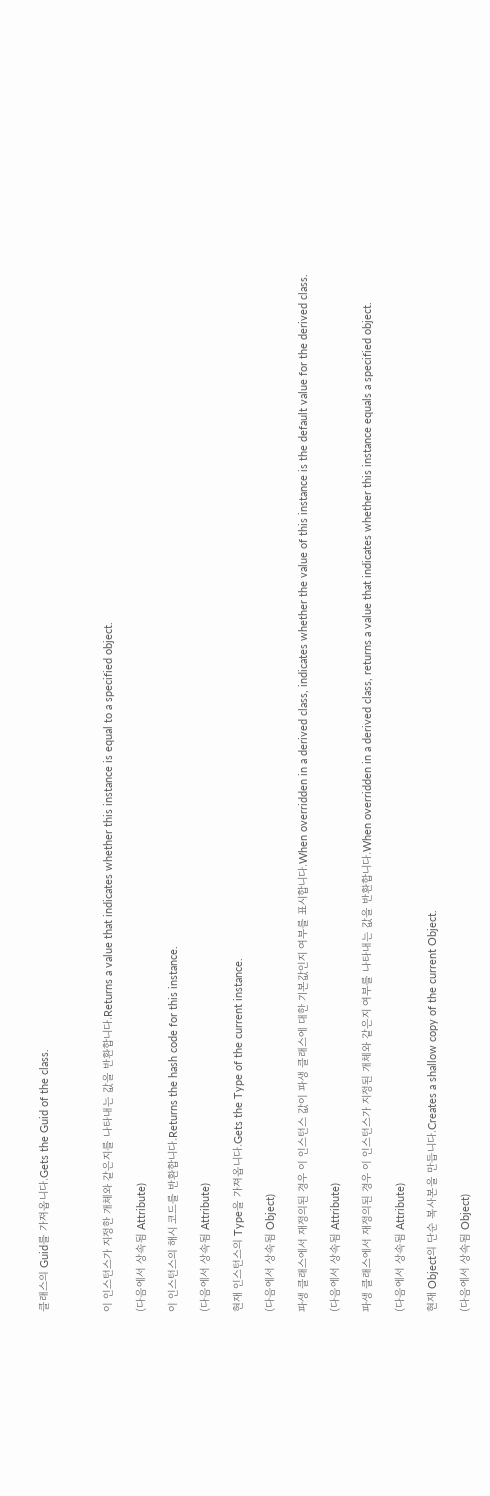클래스의 Guid를 가져옵니다.Gets the Guid of the class.



이 인스턴스가 지정한 개체와 같은지를 나타내는 값을 반환합니다.Returns a value that indicates whether this instance is equal to a specified object.

(다음에서 상속됨 Attribute)

이 인스턴스의 해시 코드를 반환합니다.Returns the hash code for this instance.

(다음에서 상속됨 Attribute)

현재 인스턴스의 Type을 가져옵니다.Gets the Type of the current instance.

(다음에서 상속됨 Object)

파생 클래스에서 재정의된 경우 이 인스턴스 값이 파생 클래스에 대한 기본값인지 여부를 표시합니다.When overridden in a derived class, indicates whether the value of this instance is the default value for the derived class.

(다음에서 상속됨 Attribute)

파생 클래스에서 재정의된 경우 이 인스턴스가 지정된 개체와 같은지 여부를 나타내는 값을 반환합니다.When overridden in a derived class, returns a value that indicates whether this instance equals a specified object.

(다음에서 상속됨 Attribute)

현재 Object의 단순 복사본을 만듭니다.Creates a shallow copy of the current Object.

(다음에서 상속됨 Object)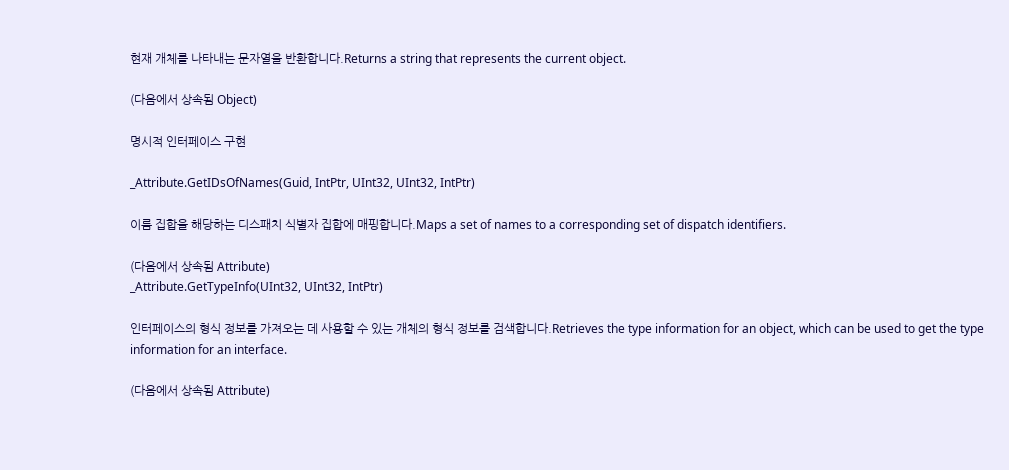현재 개체를 나타내는 문자열을 반환합니다.Returns a string that represents the current object.

(다음에서 상속됨 Object)

명시적 인터페이스 구현

_Attribute.GetIDsOfNames(Guid, IntPtr, UInt32, UInt32, IntPtr)

이름 집합을 해당하는 디스패치 식별자 집합에 매핑합니다.Maps a set of names to a corresponding set of dispatch identifiers.

(다음에서 상속됨 Attribute)
_Attribute.GetTypeInfo(UInt32, UInt32, IntPtr)

인터페이스의 형식 정보를 가져오는 데 사용할 수 있는 개체의 형식 정보를 검색합니다.Retrieves the type information for an object, which can be used to get the type information for an interface.

(다음에서 상속됨 Attribute)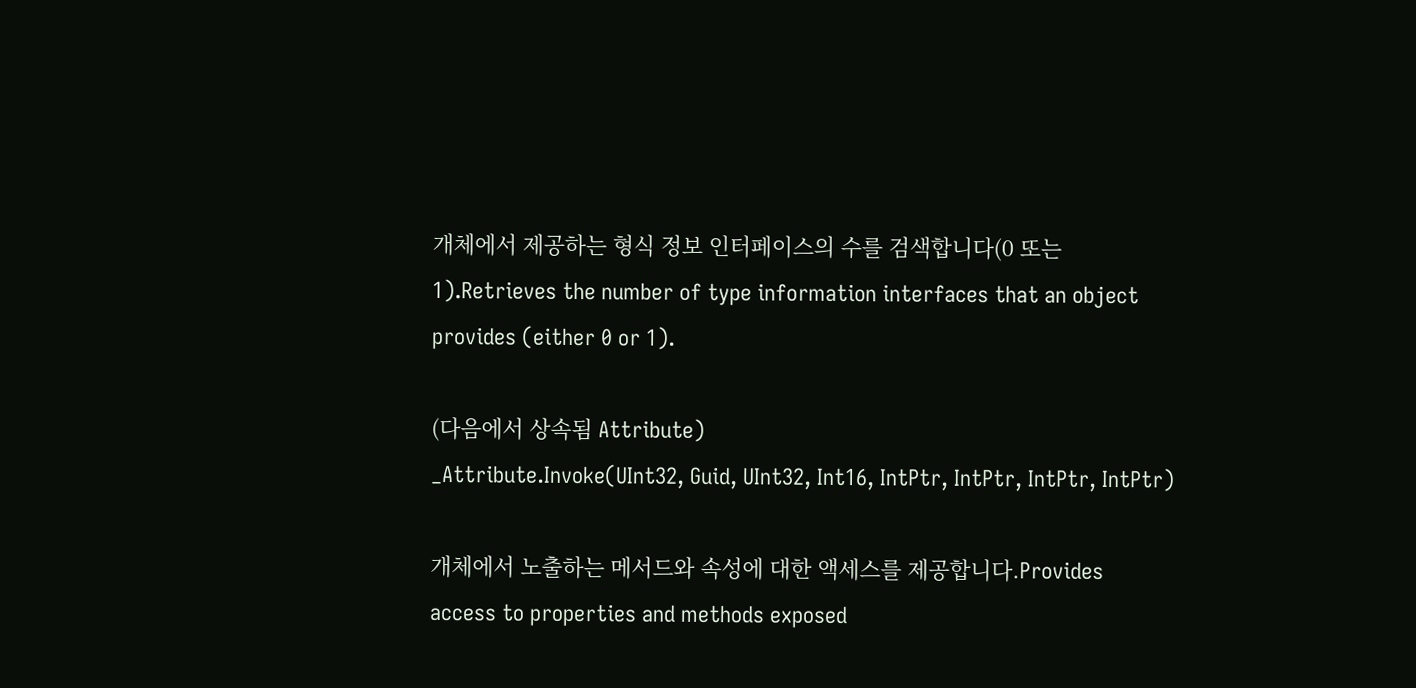개체에서 제공하는 형식 정보 인터페이스의 수를 검색합니다(0 또는 1).Retrieves the number of type information interfaces that an object provides (either 0 or 1).

(다음에서 상속됨 Attribute)
_Attribute.Invoke(UInt32, Guid, UInt32, Int16, IntPtr, IntPtr, IntPtr, IntPtr)

개체에서 노출하는 메서드와 속성에 대한 액세스를 제공합니다.Provides access to properties and methods exposed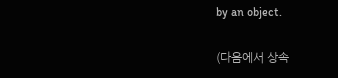by an object.

(다음에서 상속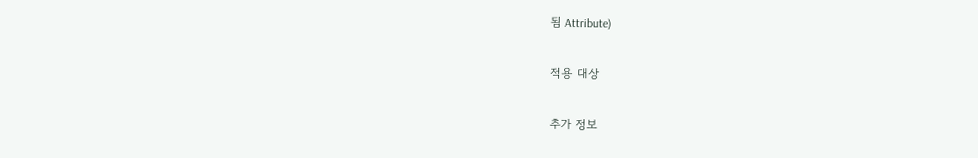됨 Attribute)

적용 대상

추가 정보